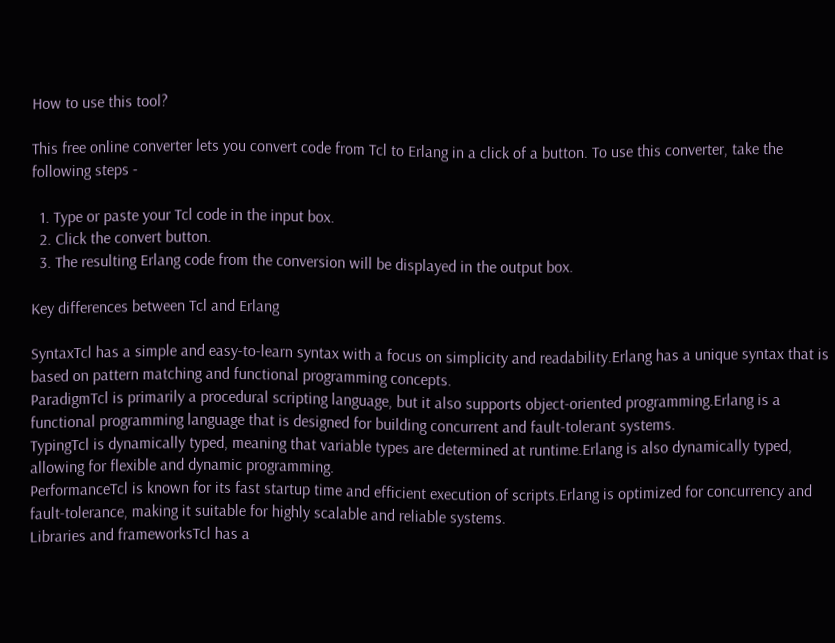How to use this tool?

This free online converter lets you convert code from Tcl to Erlang in a click of a button. To use this converter, take the following steps -

  1. Type or paste your Tcl code in the input box.
  2. Click the convert button.
  3. The resulting Erlang code from the conversion will be displayed in the output box.

Key differences between Tcl and Erlang

SyntaxTcl has a simple and easy-to-learn syntax with a focus on simplicity and readability.Erlang has a unique syntax that is based on pattern matching and functional programming concepts.
ParadigmTcl is primarily a procedural scripting language, but it also supports object-oriented programming.Erlang is a functional programming language that is designed for building concurrent and fault-tolerant systems.
TypingTcl is dynamically typed, meaning that variable types are determined at runtime.Erlang is also dynamically typed, allowing for flexible and dynamic programming.
PerformanceTcl is known for its fast startup time and efficient execution of scripts.Erlang is optimized for concurrency and fault-tolerance, making it suitable for highly scalable and reliable systems.
Libraries and frameworksTcl has a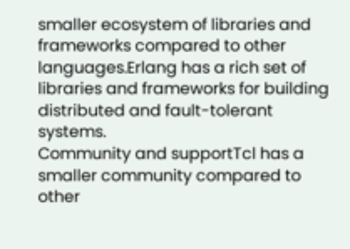smaller ecosystem of libraries and frameworks compared to other languages.Erlang has a rich set of libraries and frameworks for building distributed and fault-tolerant systems.
Community and supportTcl has a smaller community compared to other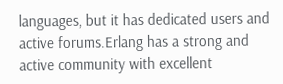languages, but it has dedicated users and active forums.Erlang has a strong and active community with excellent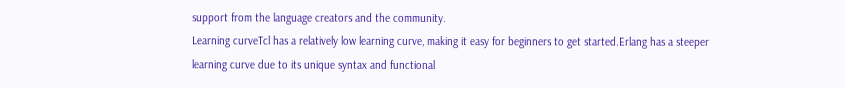support from the language creators and the community.
Learning curveTcl has a relatively low learning curve, making it easy for beginners to get started.Erlang has a steeper learning curve due to its unique syntax and functional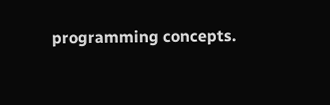programming concepts.